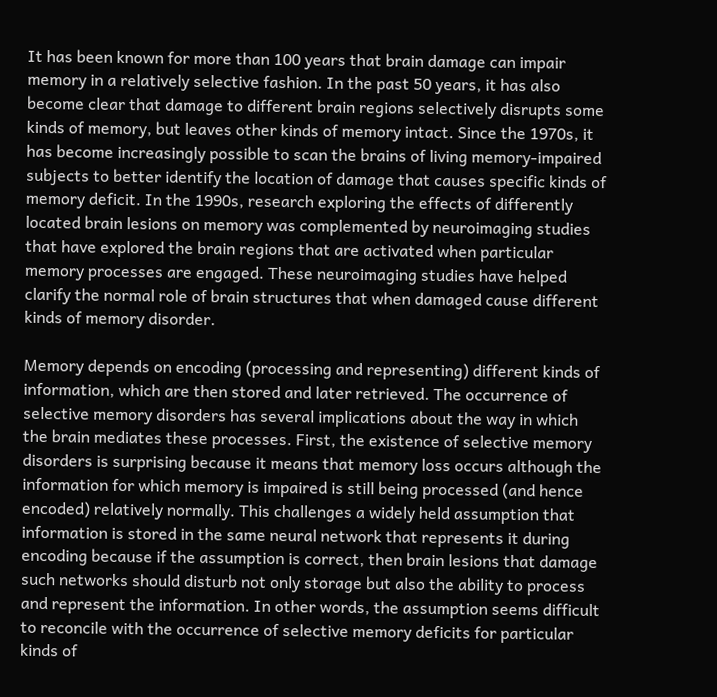It has been known for more than 100 years that brain damage can impair memory in a relatively selective fashion. In the past 50 years, it has also become clear that damage to different brain regions selectively disrupts some kinds of memory, but leaves other kinds of memory intact. Since the 1970s, it has become increasingly possible to scan the brains of living memory-impaired subjects to better identify the location of damage that causes specific kinds of memory deficit. In the 1990s, research exploring the effects of differently located brain lesions on memory was complemented by neuroimaging studies that have explored the brain regions that are activated when particular memory processes are engaged. These neuroimaging studies have helped clarify the normal role of brain structures that when damaged cause different kinds of memory disorder.

Memory depends on encoding (processing and representing) different kinds of information, which are then stored and later retrieved. The occurrence of selective memory disorders has several implications about the way in which the brain mediates these processes. First, the existence of selective memory disorders is surprising because it means that memory loss occurs although the information for which memory is impaired is still being processed (and hence encoded) relatively normally. This challenges a widely held assumption that information is stored in the same neural network that represents it during encoding because if the assumption is correct, then brain lesions that damage such networks should disturb not only storage but also the ability to process and represent the information. In other words, the assumption seems difficult to reconcile with the occurrence of selective memory deficits for particular kinds of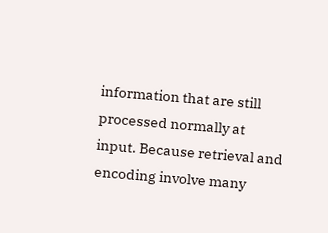information that are still processed normally at input. Because retrieval and encoding involve many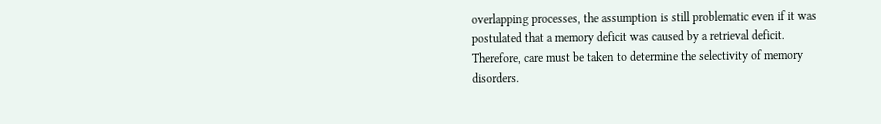overlapping processes, the assumption is still problematic even if it was postulated that a memory deficit was caused by a retrieval deficit. Therefore, care must be taken to determine the selectivity of memory disorders.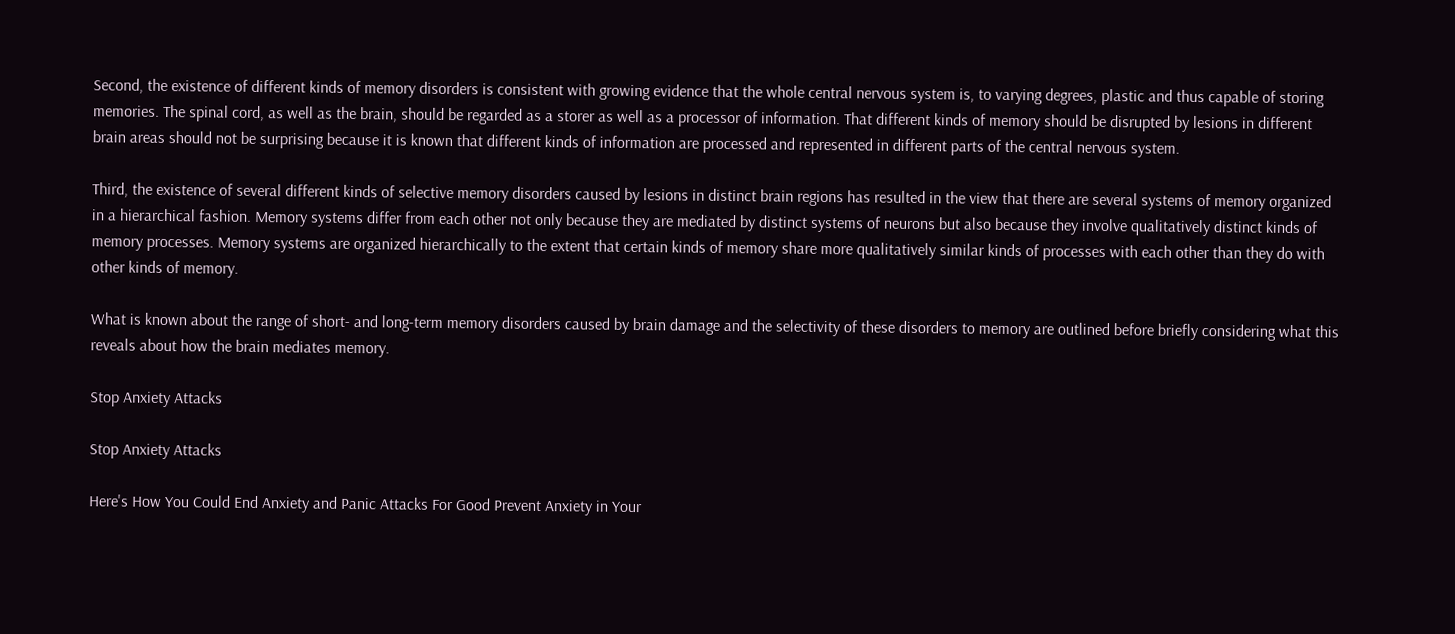Second, the existence of different kinds of memory disorders is consistent with growing evidence that the whole central nervous system is, to varying degrees, plastic and thus capable of storing memories. The spinal cord, as well as the brain, should be regarded as a storer as well as a processor of information. That different kinds of memory should be disrupted by lesions in different brain areas should not be surprising because it is known that different kinds of information are processed and represented in different parts of the central nervous system.

Third, the existence of several different kinds of selective memory disorders caused by lesions in distinct brain regions has resulted in the view that there are several systems of memory organized in a hierarchical fashion. Memory systems differ from each other not only because they are mediated by distinct systems of neurons but also because they involve qualitatively distinct kinds of memory processes. Memory systems are organized hierarchically to the extent that certain kinds of memory share more qualitatively similar kinds of processes with each other than they do with other kinds of memory.

What is known about the range of short- and long-term memory disorders caused by brain damage and the selectivity of these disorders to memory are outlined before briefly considering what this reveals about how the brain mediates memory.

Stop Anxiety Attacks

Stop Anxiety Attacks

Here's How You Could End Anxiety and Panic Attacks For Good Prevent Anxiety in Your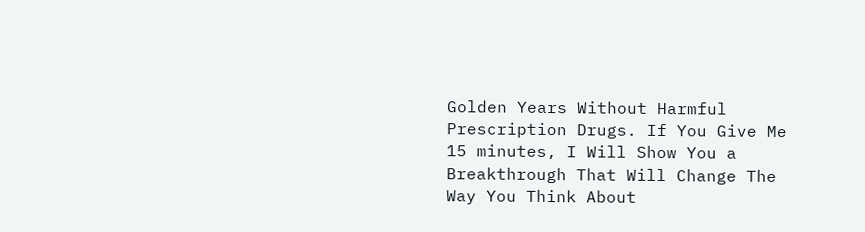Golden Years Without Harmful Prescription Drugs. If You Give Me 15 minutes, I Will Show You a Breakthrough That Will Change The Way You Think About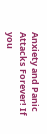Anxiety and Panic Attacks Forever! If you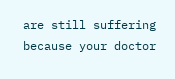are still suffering because your doctor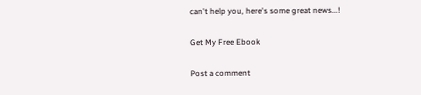can't help you, here's some great news...!

Get My Free Ebook

Post a comment